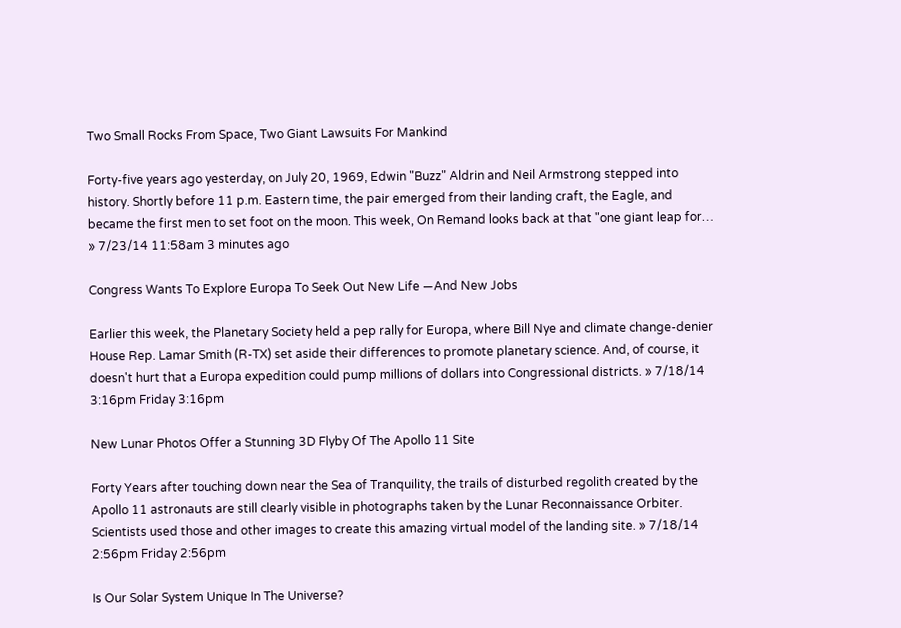Two Small Rocks From Space, Two Giant Lawsuits For Mankind

Forty-five years ago yesterday, on July 20, 1969, Edwin "Buzz" Aldrin and Neil Armstrong stepped into history. Shortly before 11 p.m. Eastern time, the pair emerged from their landing craft, the Eagle, and became the first men to set foot on the moon. This week, On Remand looks back at that "one giant leap for… » 7/23/14 11:58am 3 minutes ago

Congress Wants To Explore Europa To Seek Out New Life —And New Jobs

Earlier this week, the Planetary Society held a pep rally for Europa, where Bill Nye and climate change-denier House Rep. Lamar Smith (R-TX) set aside their differences to promote planetary science. And, of course, it doesn't hurt that a Europa expedition could pump millions of dollars into Congressional districts. » 7/18/14 3:16pm Friday 3:16pm

New Lunar Photos Offer a Stunning 3D Flyby Of The Apollo 11 Site

Forty Years after touching down near the Sea of Tranquility, the trails of disturbed regolith created by the Apollo 11 astronauts are still clearly visible in photographs taken by the Lunar Reconnaissance Orbiter. Scientists used those and other images to create this amazing virtual model of the landing site. » 7/18/14 2:56pm Friday 2:56pm

Is Our Solar System Unique In The Universe?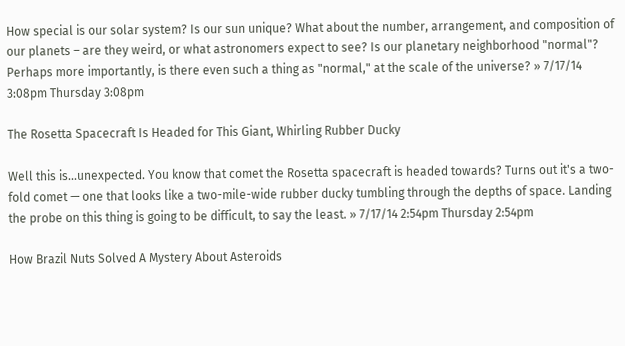How special is our solar system? Is our sun unique? What about the number, arrangement, and composition of our planets – are they weird, or what astronomers expect to see? Is our planetary neighborhood "normal"? Perhaps more importantly, is there even such a thing as "normal," at the scale of the universe? » 7/17/14 3:08pm Thursday 3:08pm

The Rosetta Spacecraft Is Headed for This Giant, Whirling Rubber Ducky

Well this is...unexpected. You know that comet the Rosetta spacecraft is headed towards? Turns out it's a two-fold comet — one that looks like a two-mile-wide rubber ducky tumbling through the depths of space. Landing the probe on this thing is going to be difficult, to say the least. » 7/17/14 2:54pm Thursday 2:54pm

How Brazil Nuts Solved A Mystery About Asteroids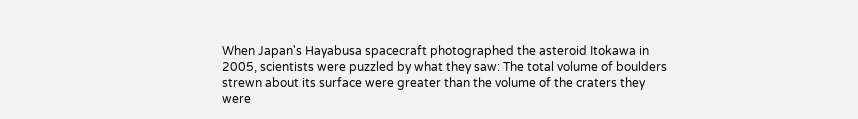When Japan's Hayabusa spacecraft photographed the asteroid Itokawa in 2005, scientists were puzzled by what they saw: The total volume of boulders strewn about its surface were greater than the volume of the craters they were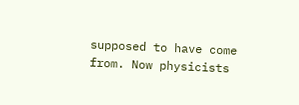supposed to have come from. Now physicists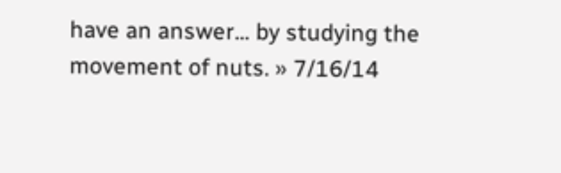have an answer... by studying the movement of nuts. » 7/16/14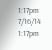1:17pm 7/16/14 1:17pm